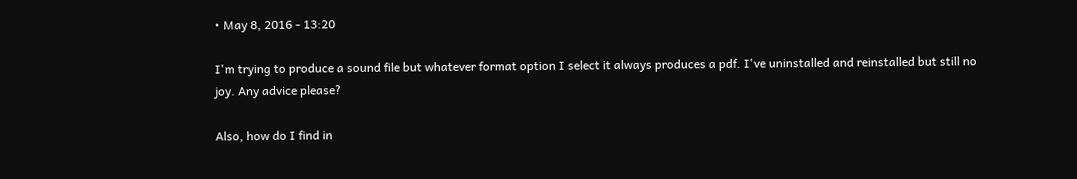• May 8, 2016 - 13:20

I'm trying to produce a sound file but whatever format option I select it always produces a pdf. I've uninstalled and reinstalled but still no joy. Any advice please?

Also, how do I find in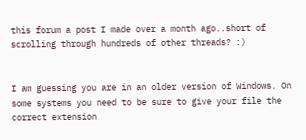this forum a post I made over a month ago..short of scrolling through hundreds of other threads? :)


I am guessing you are in an older version of Windows. On some systems you need to be sure to give your file the correct extension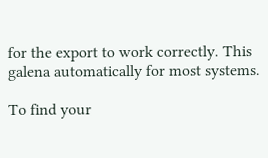for the export to work correctly. This galena automatically for most systems.

To find your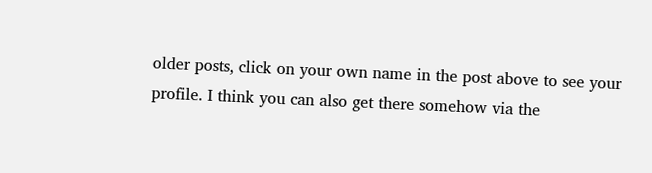older posts, click on your own name in the post above to see your profile. I think you can also get there somehow via the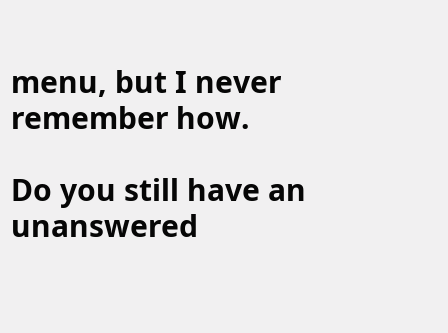menu, but I never remember how.

Do you still have an unanswered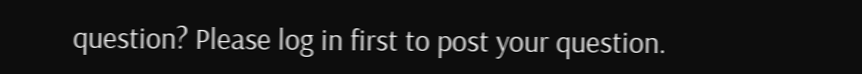question? Please log in first to post your question.